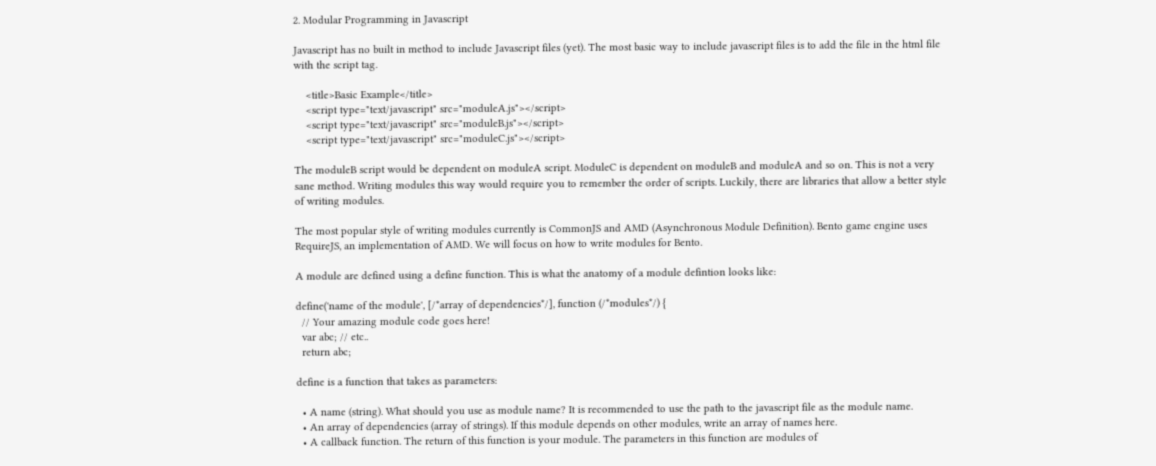2. Modular Programming in Javascript

Javascript has no built in method to include Javascript files (yet). The most basic way to include javascript files is to add the file in the html file with the script tag.

    <title>Basic Example</title>
    <script type="text/javascript" src="moduleA.js"></script>
    <script type="text/javascript" src="moduleB.js"></script>
    <script type="text/javascript" src="moduleC.js"></script>

The moduleB script would be dependent on moduleA script. ModuleC is dependent on moduleB and moduleA and so on. This is not a very sane method. Writing modules this way would require you to remember the order of scripts. Luckily, there are libraries that allow a better style of writing modules.

The most popular style of writing modules currently is CommonJS and AMD (Asynchronous Module Definition). Bento game engine uses RequireJS, an implementation of AMD. We will focus on how to write modules for Bento.

A module are defined using a define function. This is what the anatomy of a module defintion looks like:

define('name of the module', [/*array of dependencies*/], function (/*modules*/) {
  // Your amazing module code goes here!
  var abc; // etc..
  return abc;

define is a function that takes as parameters:

  • A name (string). What should you use as module name? It is recommended to use the path to the javascript file as the module name.
  • An array of dependencies (array of strings). If this module depends on other modules, write an array of names here.
  • A callback function. The return of this function is your module. The parameters in this function are modules of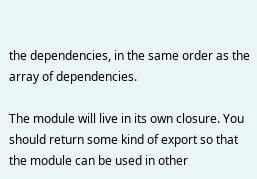the dependencies, in the same order as the array of dependencies.

The module will live in its own closure. You should return some kind of export so that the module can be used in other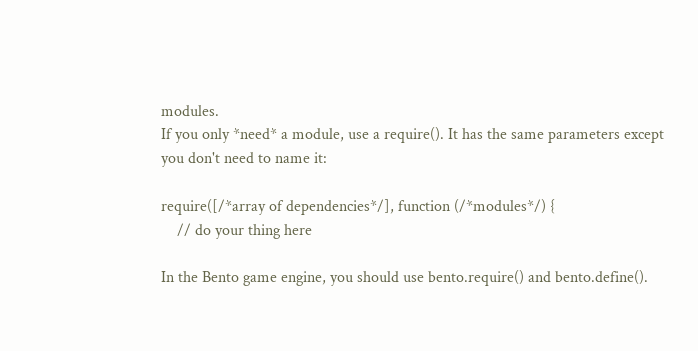modules.
If you only *need* a module, use a require(). It has the same parameters except you don't need to name it:

require([/*array of dependencies*/], function (/*modules*/) {
    // do your thing here

In the Bento game engine, you should use bento.require() and bento.define().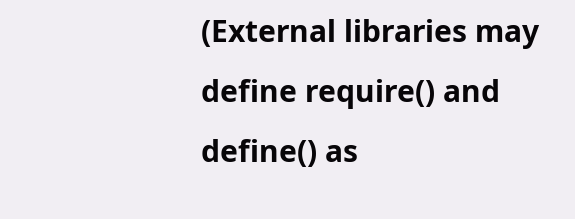(External libraries may define require() and define() as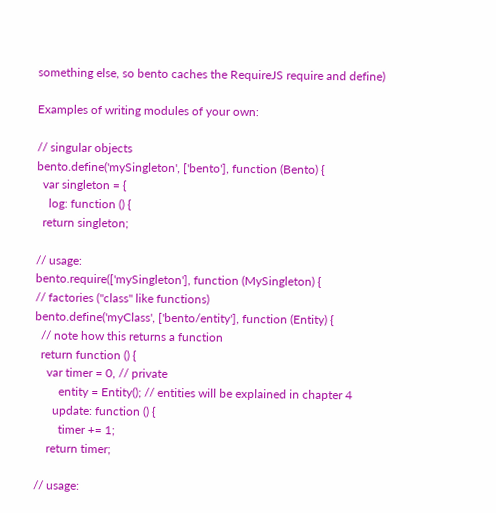something else, so bento caches the RequireJS require and define)

Examples of writing modules of your own:

// singular objects
bento.define('mySingleton', ['bento'], function (Bento) {
  var singleton = {
    log: function () {
  return singleton;

// usage:
bento.require(['mySingleton'], function (MySingleton) {
// factories ("class" like functions)
bento.define('myClass', ['bento/entity'], function (Entity) {
  // note how this returns a function
  return function () {
    var timer = 0, // private
        entity = Entity(); // entities will be explained in chapter 4
      update: function () {
        timer += 1;
    return timer;

// usage: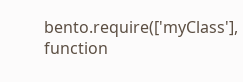bento.require(['myClass'], function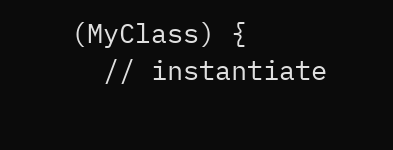(MyClass) {
  // instantiate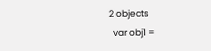2 objects
  var obj1 =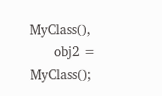MyClass(),
      obj2 = MyClass();